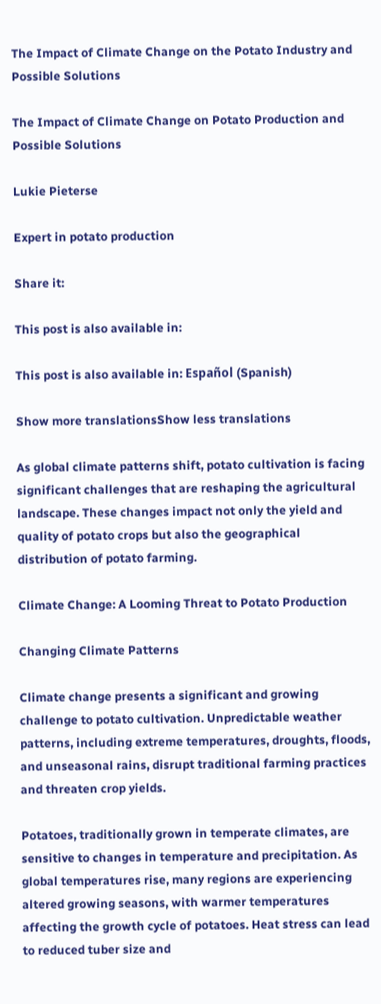The Impact of Climate Change on the Potato Industry and Possible Solutions

The Impact of Climate Change on Potato Production and Possible Solutions

Lukie Pieterse

Expert in potato production

Share it:

This post is also available in:

This post is also available in: Español (Spanish)

Show more translationsShow less translations

As global climate patterns shift, potato cultivation is facing significant challenges that are reshaping the agricultural landscape. These changes impact not only the yield and quality of potato crops but also the geographical distribution of potato farming.

Climate Change: A Looming Threat to Potato Production

Changing Climate Patterns

Climate change presents a significant and growing challenge to potato cultivation. Unpredictable weather patterns, including extreme temperatures, droughts, floods, and unseasonal rains, disrupt traditional farming practices and threaten crop yields.

Potatoes, traditionally grown in temperate climates, are sensitive to changes in temperature and precipitation. As global temperatures rise, many regions are experiencing altered growing seasons, with warmer temperatures affecting the growth cycle of potatoes. Heat stress can lead to reduced tuber size and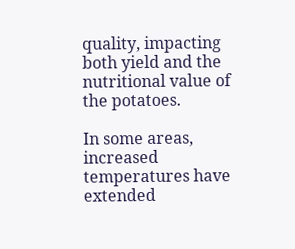quality, impacting both yield and the nutritional value of the potatoes.

In some areas, increased temperatures have extended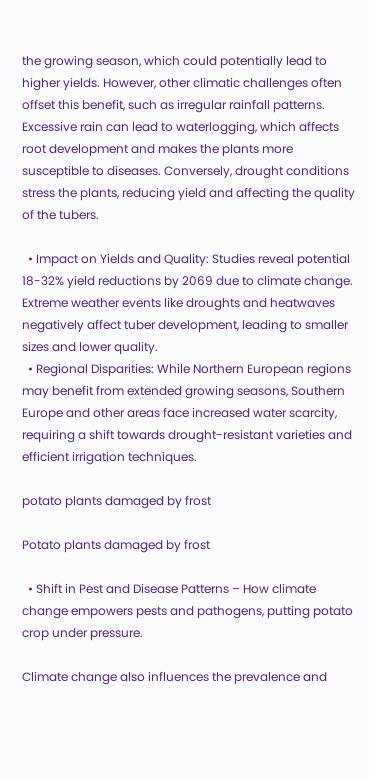the growing season, which could potentially lead to higher yields. However, other climatic challenges often offset this benefit, such as irregular rainfall patterns. Excessive rain can lead to waterlogging, which affects root development and makes the plants more susceptible to diseases. Conversely, drought conditions stress the plants, reducing yield and affecting the quality of the tubers.

  • Impact on Yields and Quality: Studies reveal potential 18-32% yield reductions by 2069 due to climate change. Extreme weather events like droughts and heatwaves negatively affect tuber development, leading to smaller sizes and lower quality.
  • Regional Disparities: While Northern European regions may benefit from extended growing seasons, Southern Europe and other areas face increased water scarcity, requiring a shift towards drought-resistant varieties and efficient irrigation techniques.

potato plants damaged by frost

Potato plants damaged by frost

  • Shift in Pest and Disease Patterns – How climate change empowers pests and pathogens, putting potato crop under pressure.

Climate change also influences the prevalence and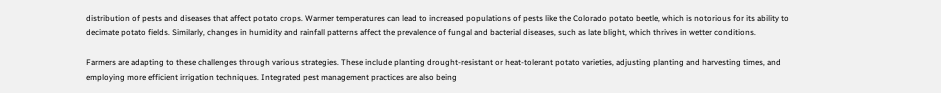distribution of pests and diseases that affect potato crops. Warmer temperatures can lead to increased populations of pests like the Colorado potato beetle, which is notorious for its ability to decimate potato fields. Similarly, changes in humidity and rainfall patterns affect the prevalence of fungal and bacterial diseases, such as late blight, which thrives in wetter conditions.

Farmers are adapting to these challenges through various strategies. These include planting drought-resistant or heat-tolerant potato varieties, adjusting planting and harvesting times, and employing more efficient irrigation techniques. Integrated pest management practices are also being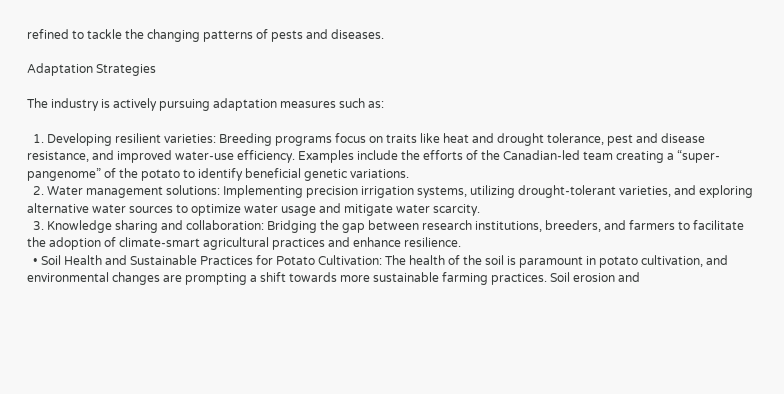refined to tackle the changing patterns of pests and diseases.

Adaptation Strategies

The industry is actively pursuing adaptation measures such as:

  1. Developing resilient varieties: Breeding programs focus on traits like heat and drought tolerance, pest and disease resistance, and improved water-use efficiency. Examples include the efforts of the Canadian-led team creating a “super-pangenome” of the potato to identify beneficial genetic variations.
  2. Water management solutions: Implementing precision irrigation systems, utilizing drought-tolerant varieties, and exploring alternative water sources to optimize water usage and mitigate water scarcity.
  3. Knowledge sharing and collaboration: Bridging the gap between research institutions, breeders, and farmers to facilitate the adoption of climate-smart agricultural practices and enhance resilience.
  • Soil Health and Sustainable Practices for Potato Cultivation: The health of the soil is paramount in potato cultivation, and environmental changes are prompting a shift towards more sustainable farming practices. Soil erosion and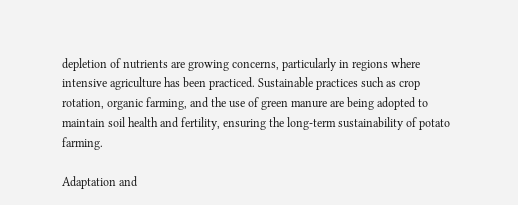depletion of nutrients are growing concerns, particularly in regions where intensive agriculture has been practiced. Sustainable practices such as crop rotation, organic farming, and the use of green manure are being adopted to maintain soil health and fertility, ensuring the long-term sustainability of potato farming.

Adaptation and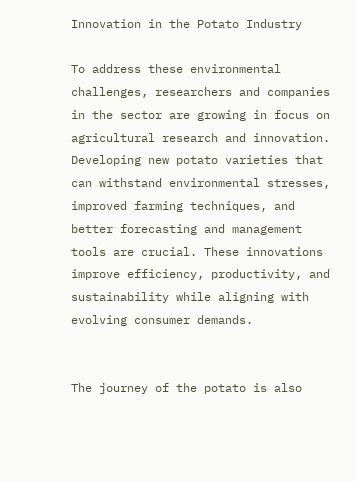Innovation in the Potato Industry

To address these environmental challenges, researchers and companies in the sector are growing in focus on agricultural research and innovation. Developing new potato varieties that can withstand environmental stresses, improved farming techniques, and better forecasting and management tools are crucial. These innovations improve efficiency, productivity, and sustainability while aligning with evolving consumer demands.


The journey of the potato is also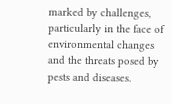marked by challenges, particularly in the face of environmental changes and the threats posed by pests and diseases.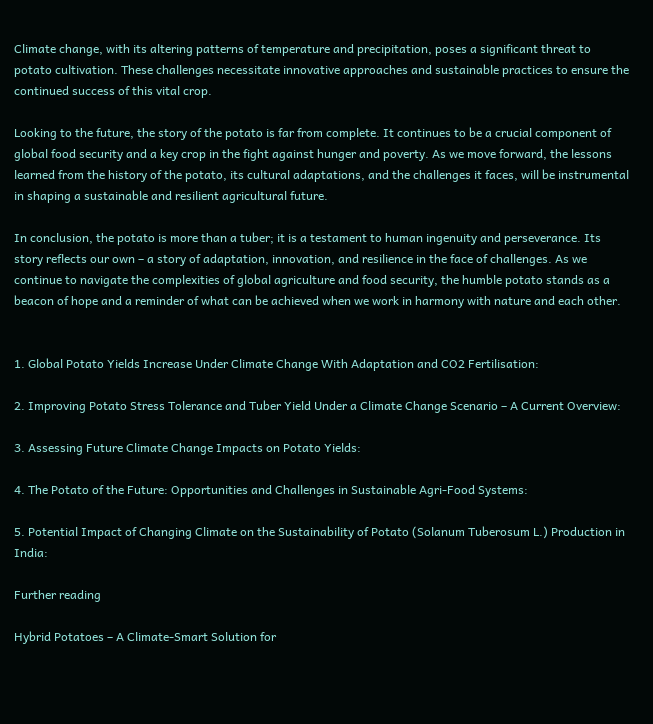Climate change, with its altering patterns of temperature and precipitation, poses a significant threat to potato cultivation. These challenges necessitate innovative approaches and sustainable practices to ensure the continued success of this vital crop.

Looking to the future, the story of the potato is far from complete. It continues to be a crucial component of global food security and a key crop in the fight against hunger and poverty. As we move forward, the lessons learned from the history of the potato, its cultural adaptations, and the challenges it faces, will be instrumental in shaping a sustainable and resilient agricultural future.

In conclusion, the potato is more than a tuber; it is a testament to human ingenuity and perseverance. Its story reflects our own – a story of adaptation, innovation, and resilience in the face of challenges. As we continue to navigate the complexities of global agriculture and food security, the humble potato stands as a beacon of hope and a reminder of what can be achieved when we work in harmony with nature and each other.


1. Global Potato Yields Increase Under Climate Change With Adaptation and CO2 Fertilisation:

2. Improving Potato Stress Tolerance and Tuber Yield Under a Climate Change Scenario – A Current Overview:

3. Assessing Future Climate Change Impacts on Potato Yields:

4. The Potato of the Future: Opportunities and Challenges in Sustainable Agri-Food Systems:

5. Potential Impact of Changing Climate on the Sustainability of Potato (Solanum Tuberosum L.) Production in India:

Further reading

Hybrid Potatoes – A Climate-Smart Solution for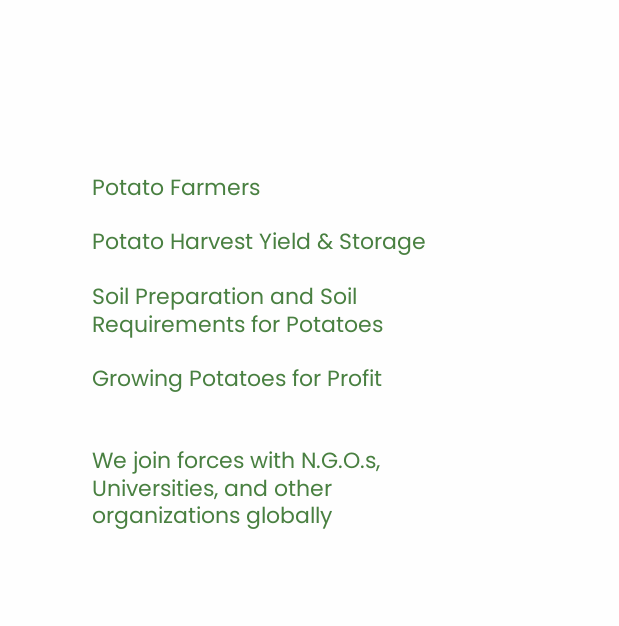Potato Farmers

Potato Harvest Yield & Storage

Soil Preparation and Soil Requirements for Potatoes

Growing Potatoes for Profit


We join forces with N.G.O.s, Universities, and other organizations globally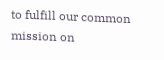to fulfill our common mission on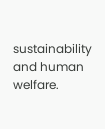sustainability and human welfare.